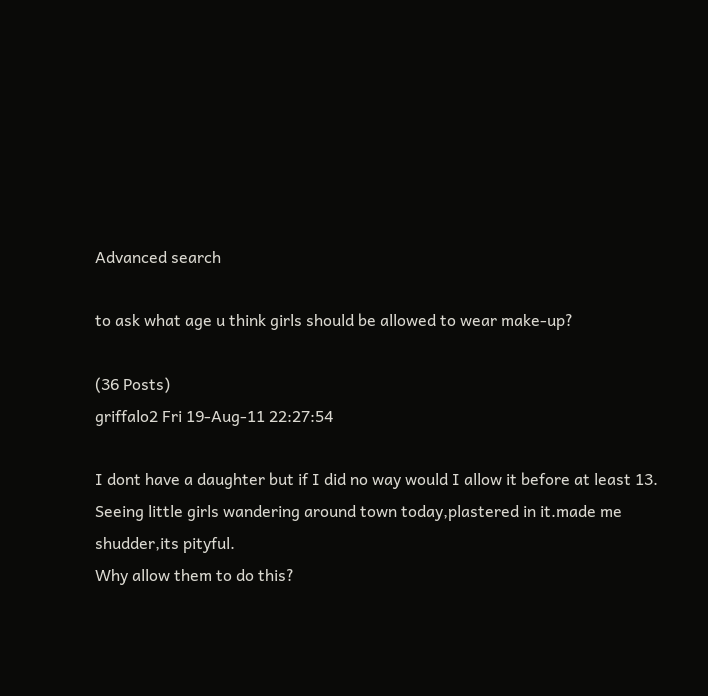Advanced search

to ask what age u think girls should be allowed to wear make-up?

(36 Posts)
griffalo2 Fri 19-Aug-11 22:27:54

I dont have a daughter but if I did no way would I allow it before at least 13.
Seeing little girls wandering around town today,plastered in it.made me shudder,its pityful.
Why allow them to do this?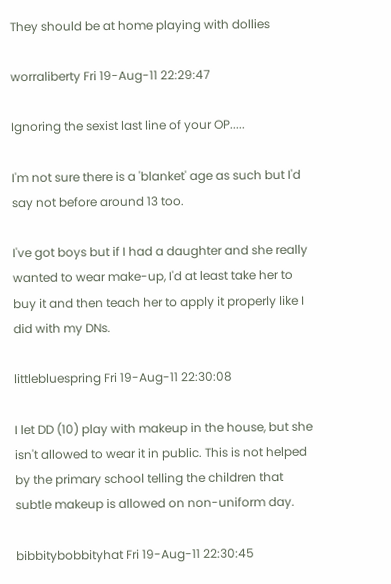They should be at home playing with dollies

worraliberty Fri 19-Aug-11 22:29:47

Ignoring the sexist last line of your OP.....

I'm not sure there is a 'blanket' age as such but I'd say not before around 13 too.

I've got boys but if I had a daughter and she really wanted to wear make-up, I'd at least take her to buy it and then teach her to apply it properly like I did with my DNs.

littlebluespring Fri 19-Aug-11 22:30:08

I let DD (10) play with makeup in the house, but she isn't allowed to wear it in public. This is not helped by the primary school telling the children that subtle makeup is allowed on non-uniform day.

bibbitybobbityhat Fri 19-Aug-11 22:30:45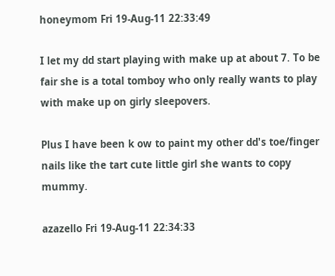honeymom Fri 19-Aug-11 22:33:49

I let my dd start playing with make up at about 7. To be fair she is a total tomboy who only really wants to play with make up on girly sleepovers.

Plus I have been k ow to paint my other dd's toe/finger nails like the tart cute little girl she wants to copy mummy.

azazello Fri 19-Aug-11 22:34:33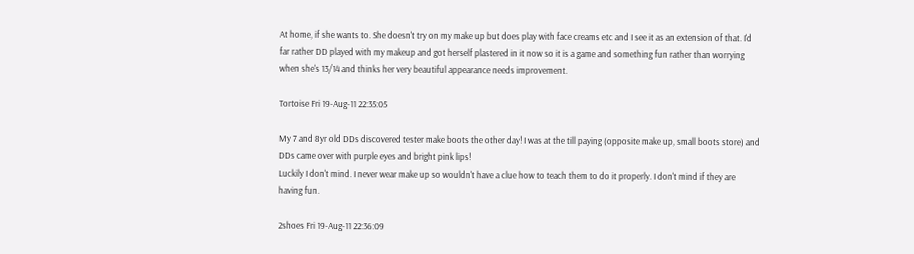At home, if she wants to. She doesn't try on my make up but does play with face creams etc and I see it as an extension of that. I'd far rather DD played with my makeup and got herself plastered in it now so it is a game and something fun rather than worrying when she's 13/14 and thinks her very beautiful appearance needs improvement.

Tortoise Fri 19-Aug-11 22:35:05

My 7 and 8yr old DDs discovered tester make boots the other day! I was at the till paying (opposite make up, small boots store) and DDs came over with purple eyes and bright pink lips!
Luckily I don't mind. I never wear make up so wouldn't have a clue how to teach them to do it properly. I don't mind if they are having fun.

2shoes Fri 19-Aug-11 22:36:09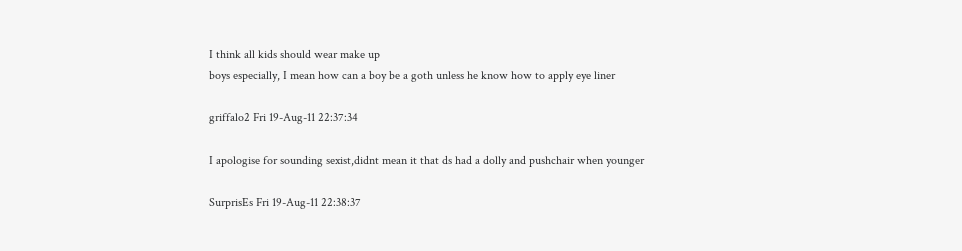I think all kids should wear make up
boys especially, I mean how can a boy be a goth unless he know how to apply eye liner

griffalo2 Fri 19-Aug-11 22:37:34

I apologise for sounding sexist,didnt mean it that ds had a dolly and pushchair when younger

SurprisEs Fri 19-Aug-11 22:38:37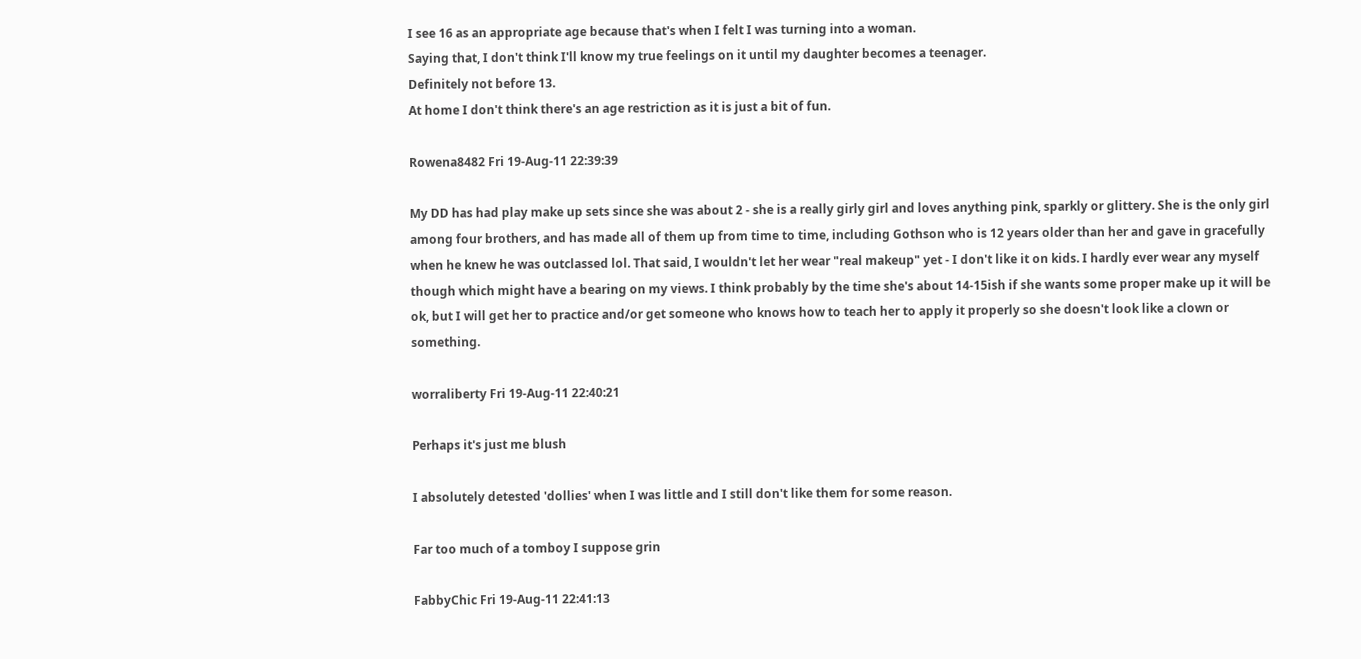I see 16 as an appropriate age because that's when I felt I was turning into a woman.
Saying that, I don't think I'll know my true feelings on it until my daughter becomes a teenager.
Definitely not before 13.
At home I don't think there's an age restriction as it is just a bit of fun.

Rowena8482 Fri 19-Aug-11 22:39:39

My DD has had play make up sets since she was about 2 - she is a really girly girl and loves anything pink, sparkly or glittery. She is the only girl among four brothers, and has made all of them up from time to time, including Gothson who is 12 years older than her and gave in gracefully when he knew he was outclassed lol. That said, I wouldn't let her wear "real makeup" yet - I don't like it on kids. I hardly ever wear any myself though which might have a bearing on my views. I think probably by the time she's about 14-15ish if she wants some proper make up it will be ok, but I will get her to practice and/or get someone who knows how to teach her to apply it properly so she doesn't look like a clown or something.

worraliberty Fri 19-Aug-11 22:40:21

Perhaps it's just me blush

I absolutely detested 'dollies' when I was little and I still don't like them for some reason.

Far too much of a tomboy I suppose grin

FabbyChic Fri 19-Aug-11 22:41:13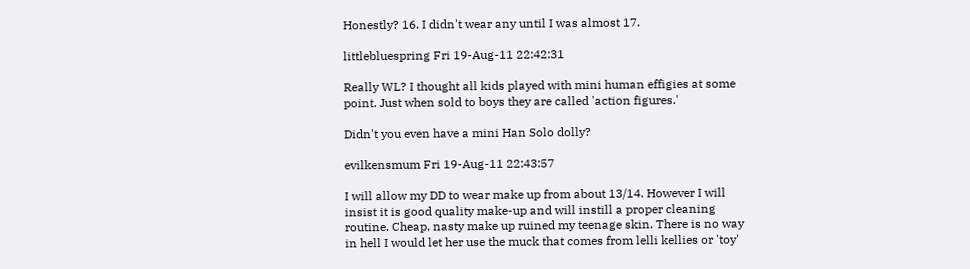Honestly? 16. I didn't wear any until I was almost 17.

littlebluespring Fri 19-Aug-11 22:42:31

Really WL? I thought all kids played with mini human effigies at some point. Just when sold to boys they are called 'action figures.'

Didn't you even have a mini Han Solo dolly?

evilkensmum Fri 19-Aug-11 22:43:57

I will allow my DD to wear make up from about 13/14. However I will insist it is good quality make-up and will instill a proper cleaning routine. Cheap, nasty make up ruined my teenage skin. There is no way in hell I would let her use the muck that comes from lelli kellies or 'toy'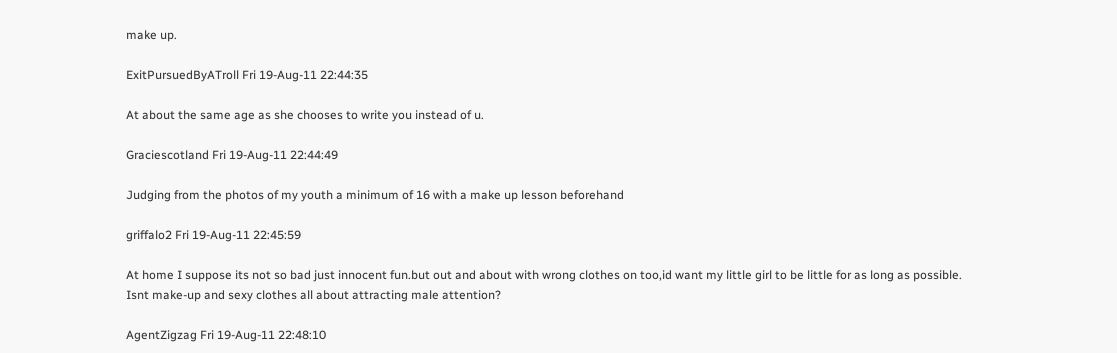make up.

ExitPursuedByATroll Fri 19-Aug-11 22:44:35

At about the same age as she chooses to write you instead of u.

Graciescotland Fri 19-Aug-11 22:44:49

Judging from the photos of my youth a minimum of 16 with a make up lesson beforehand

griffalo2 Fri 19-Aug-11 22:45:59

At home I suppose its not so bad just innocent fun.but out and about with wrong clothes on too,id want my little girl to be little for as long as possible.
Isnt make-up and sexy clothes all about attracting male attention?

AgentZigzag Fri 19-Aug-11 22:48:10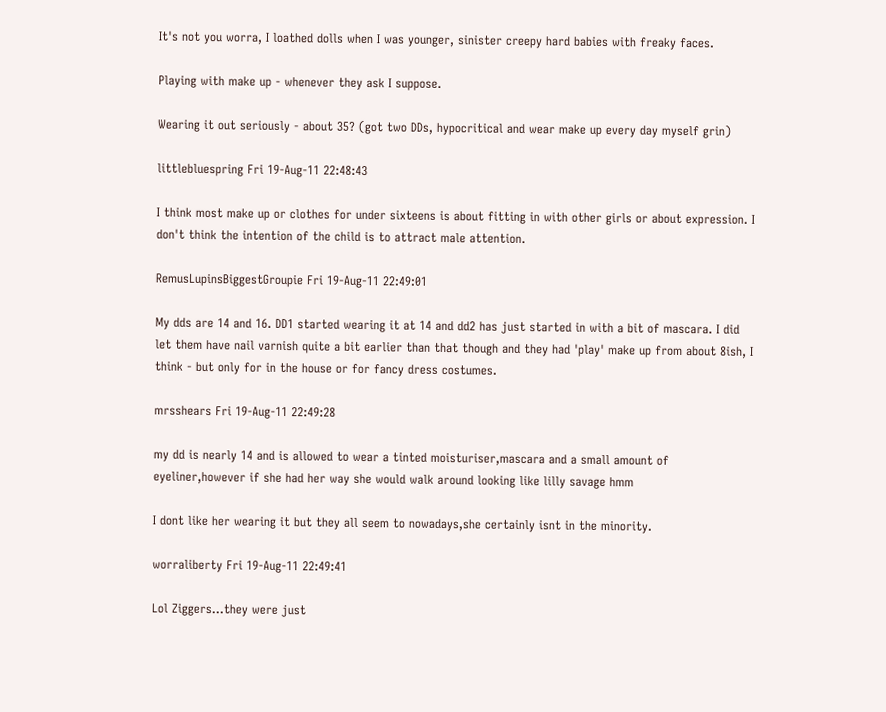It's not you worra, I loathed dolls when I was younger, sinister creepy hard babies with freaky faces.

Playing with make up - whenever they ask I suppose.

Wearing it out seriously - about 35? (got two DDs, hypocritical and wear make up every day myself grin)

littlebluespring Fri 19-Aug-11 22:48:43

I think most make up or clothes for under sixteens is about fitting in with other girls or about expression. I don't think the intention of the child is to attract male attention.

RemusLupinsBiggestGroupie Fri 19-Aug-11 22:49:01

My dds are 14 and 16. DD1 started wearing it at 14 and dd2 has just started in with a bit of mascara. I did let them have nail varnish quite a bit earlier than that though and they had 'play' make up from about 8ish, I think - but only for in the house or for fancy dress costumes.

mrsshears Fri 19-Aug-11 22:49:28

my dd is nearly 14 and is allowed to wear a tinted moisturiser,mascara and a small amount of eyeliner,however if she had her way she would walk around looking like lilly savage hmm

I dont like her wearing it but they all seem to nowadays,she certainly isnt in the minority.

worraliberty Fri 19-Aug-11 22:49:41

Lol Ziggers...they were just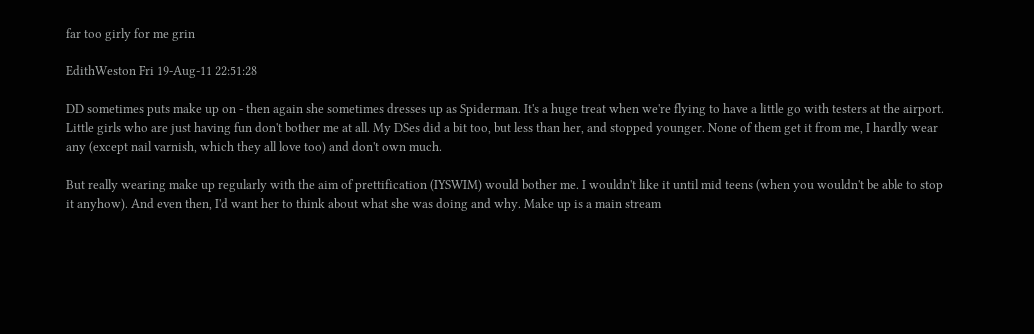far too girly for me grin

EdithWeston Fri 19-Aug-11 22:51:28

DD sometimes puts make up on - then again she sometimes dresses up as Spiderman. It's a huge treat when we're flying to have a little go with testers at the airport. Little girls who are just having fun don't bother me at all. My DSes did a bit too, but less than her, and stopped younger. None of them get it from me, I hardly wear any (except nail varnish, which they all love too) and don't own much.

But really wearing make up regularly with the aim of prettification (IYSWIM) would bother me. I wouldn't like it until mid teens (when you wouldn't be able to stop it anyhow). And even then, I'd want her to think about what she was doing and why. Make up is a main stream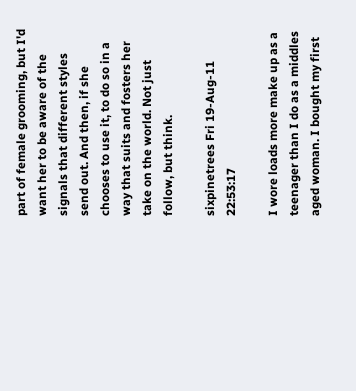part of female grooming, but I'd want her to be aware of the signals that different styles send out. And then, if she chooses to use it, to do so in a way that suits and fosters her take on the world. Not just follow, but think.

sixpinetrees Fri 19-Aug-11 22:53:17

I wore loads more make up as a teenager than I do as a middles aged woman. I bought my first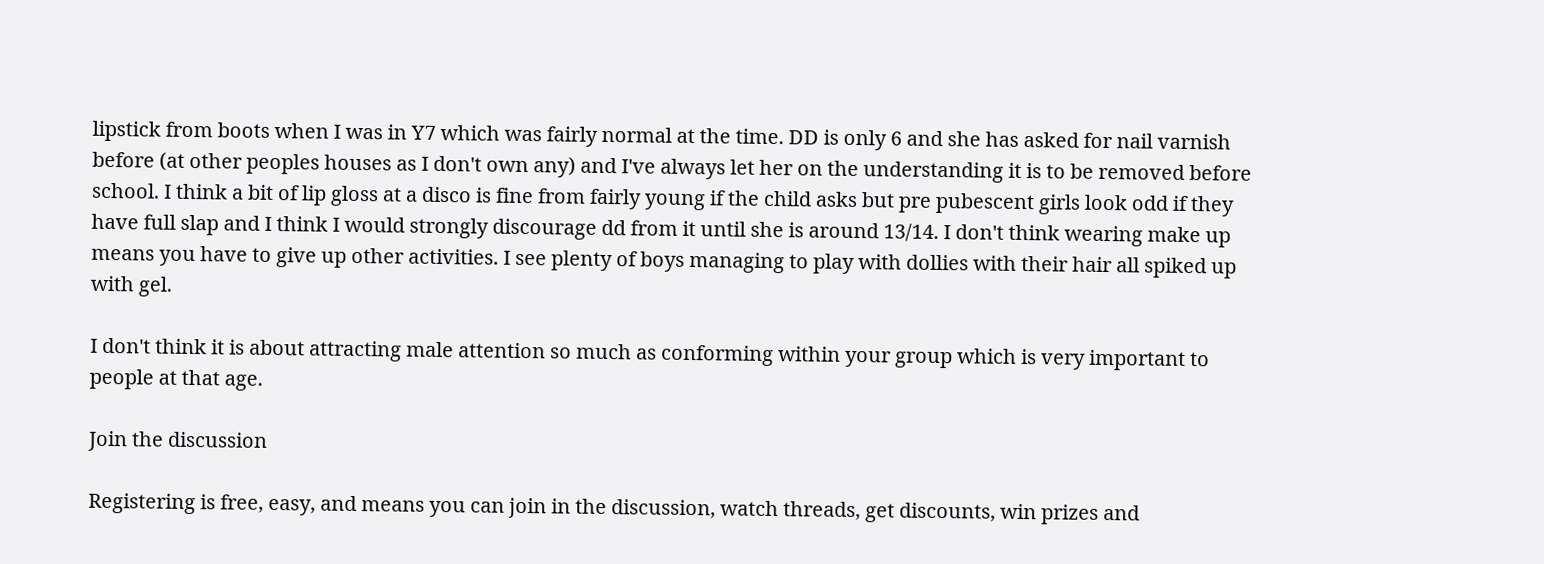lipstick from boots when I was in Y7 which was fairly normal at the time. DD is only 6 and she has asked for nail varnish before (at other peoples houses as I don't own any) and I've always let her on the understanding it is to be removed before school. I think a bit of lip gloss at a disco is fine from fairly young if the child asks but pre pubescent girls look odd if they have full slap and I think I would strongly discourage dd from it until she is around 13/14. I don't think wearing make up means you have to give up other activities. I see plenty of boys managing to play with dollies with their hair all spiked up with gel.

I don't think it is about attracting male attention so much as conforming within your group which is very important to people at that age.

Join the discussion

Registering is free, easy, and means you can join in the discussion, watch threads, get discounts, win prizes and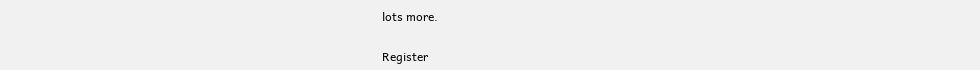lots more.

Register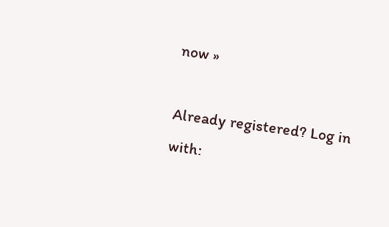now »

Already registered? Log in with: